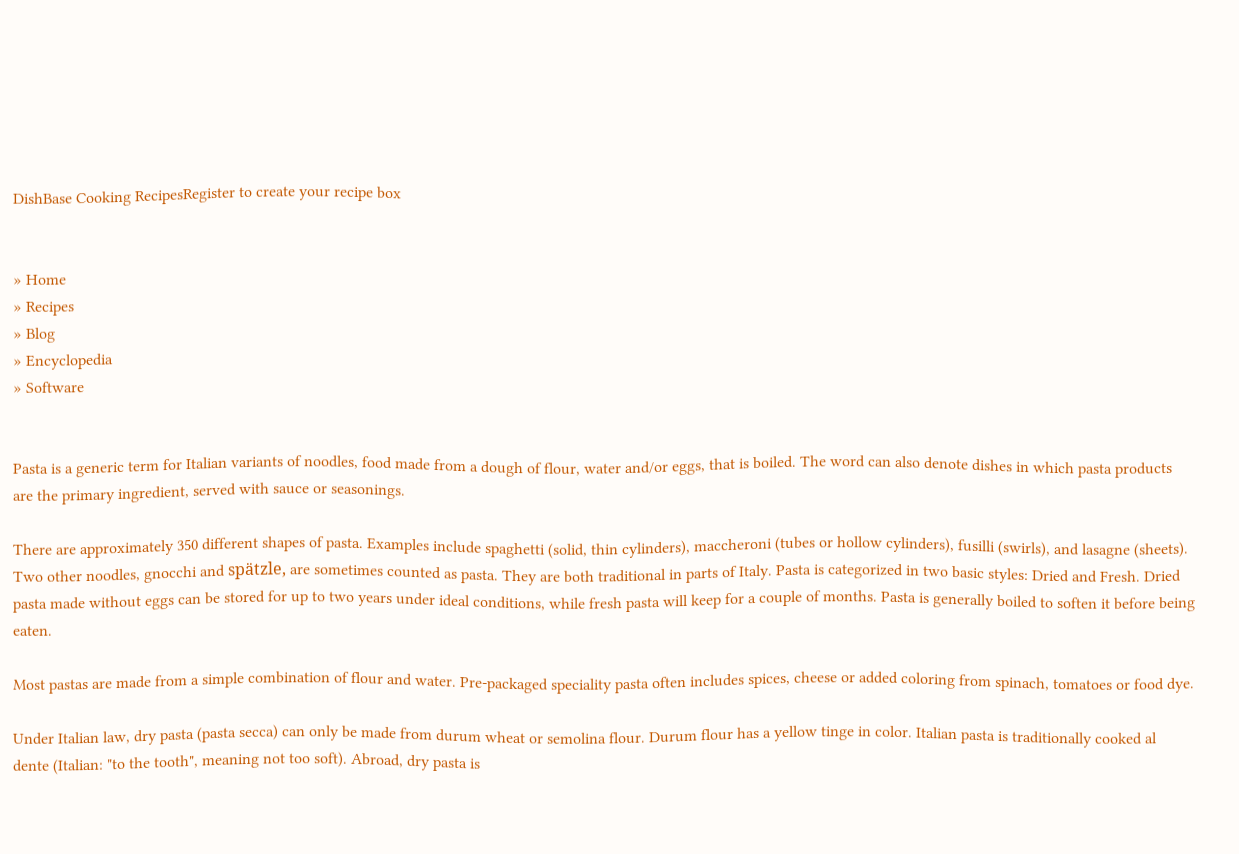DishBase Cooking RecipesRegister to create your recipe box


» Home
» Recipes
» Blog
» Encyclopedia
» Software


Pasta is a generic term for Italian variants of noodles, food made from a dough of flour, water and/or eggs, that is boiled. The word can also denote dishes in which pasta products are the primary ingredient, served with sauce or seasonings.

There are approximately 350 different shapes of pasta. Examples include spaghetti (solid, thin cylinders), maccheroni (tubes or hollow cylinders), fusilli (swirls), and lasagne (sheets). Two other noodles, gnocchi and spätzle, are sometimes counted as pasta. They are both traditional in parts of Italy. Pasta is categorized in two basic styles: Dried and Fresh. Dried pasta made without eggs can be stored for up to two years under ideal conditions, while fresh pasta will keep for a couple of months. Pasta is generally boiled to soften it before being eaten.

Most pastas are made from a simple combination of flour and water. Pre-packaged speciality pasta often includes spices, cheese or added coloring from spinach, tomatoes or food dye.

Under Italian law, dry pasta (pasta secca) can only be made from durum wheat or semolina flour. Durum flour has a yellow tinge in color. Italian pasta is traditionally cooked al dente (Italian: "to the tooth", meaning not too soft). Abroad, dry pasta is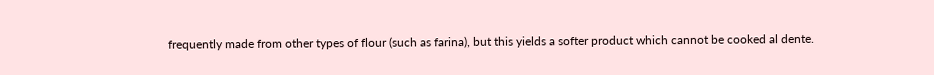frequently made from other types of flour (such as farina), but this yields a softer product which cannot be cooked al dente.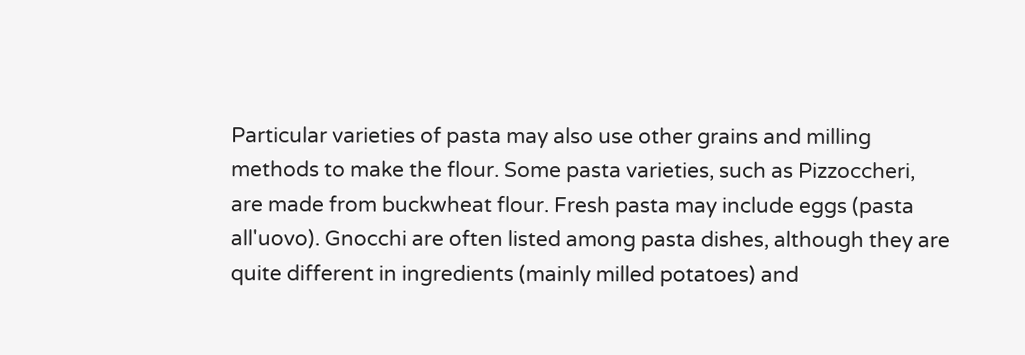Particular varieties of pasta may also use other grains and milling methods to make the flour. Some pasta varieties, such as Pizzoccheri, are made from buckwheat flour. Fresh pasta may include eggs (pasta all'uovo). Gnocchi are often listed among pasta dishes, although they are quite different in ingredients (mainly milled potatoes) and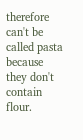therefore can't be called pasta because they don't contain flour.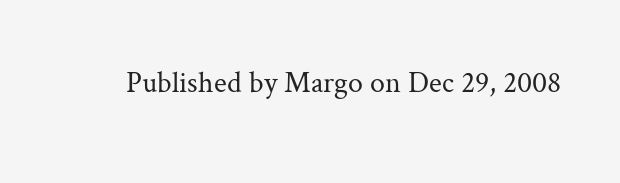Published by Margo on Dec 29, 2008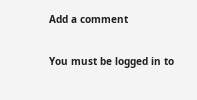Add a comment

You must be logged in to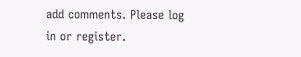add comments. Please log in or register.